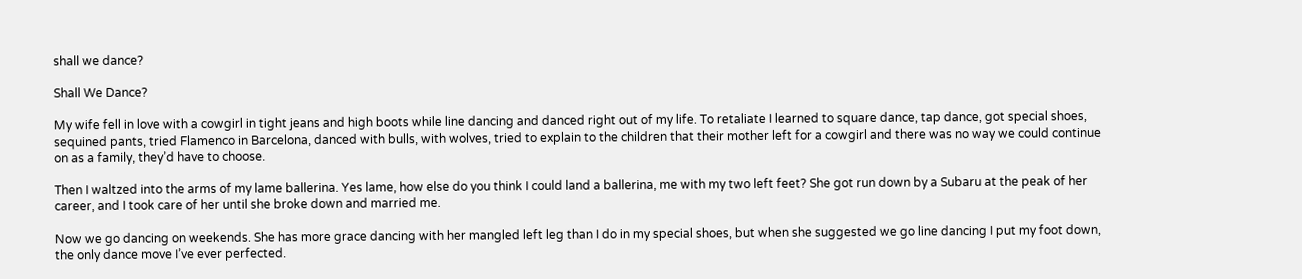shall we dance?

Shall We Dance?

My wife fell in love with a cowgirl in tight jeans and high boots while line dancing and danced right out of my life. To retaliate I learned to square dance, tap dance, got special shoes, sequined pants, tried Flamenco in Barcelona, danced with bulls, with wolves, tried to explain to the children that their mother left for a cowgirl and there was no way we could continue on as a family, they’d have to choose.

Then I waltzed into the arms of my lame ballerina. Yes lame, how else do you think I could land a ballerina, me with my two left feet? She got run down by a Subaru at the peak of her career, and I took care of her until she broke down and married me.

Now we go dancing on weekends. She has more grace dancing with her mangled left leg than I do in my special shoes, but when she suggested we go line dancing I put my foot down, the only dance move I’ve ever perfected.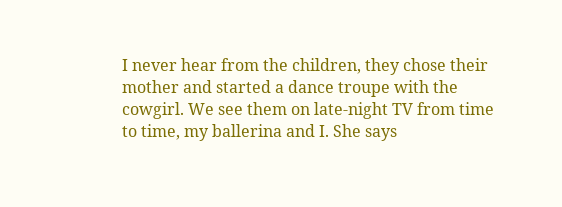I never hear from the children, they chose their mother and started a dance troupe with the cowgirl. We see them on late-night TV from time to time, my ballerina and I. She says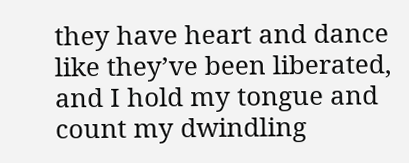they have heart and dance like they’ve been liberated, and I hold my tongue and count my dwindling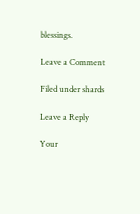blessings.

Leave a Comment

Filed under shards

Leave a Reply

Your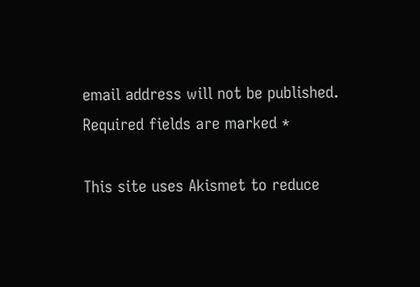email address will not be published. Required fields are marked *

This site uses Akismet to reduce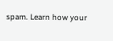spam. Learn how your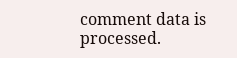comment data is processed.